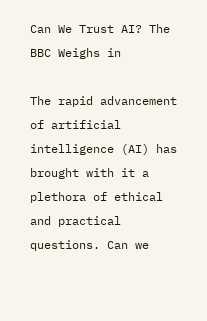Can We Trust AI? The BBC Weighs in

The rapid advancement of artificial intelligence (AI) has brought with it a plethora of ethical and practical questions. Can we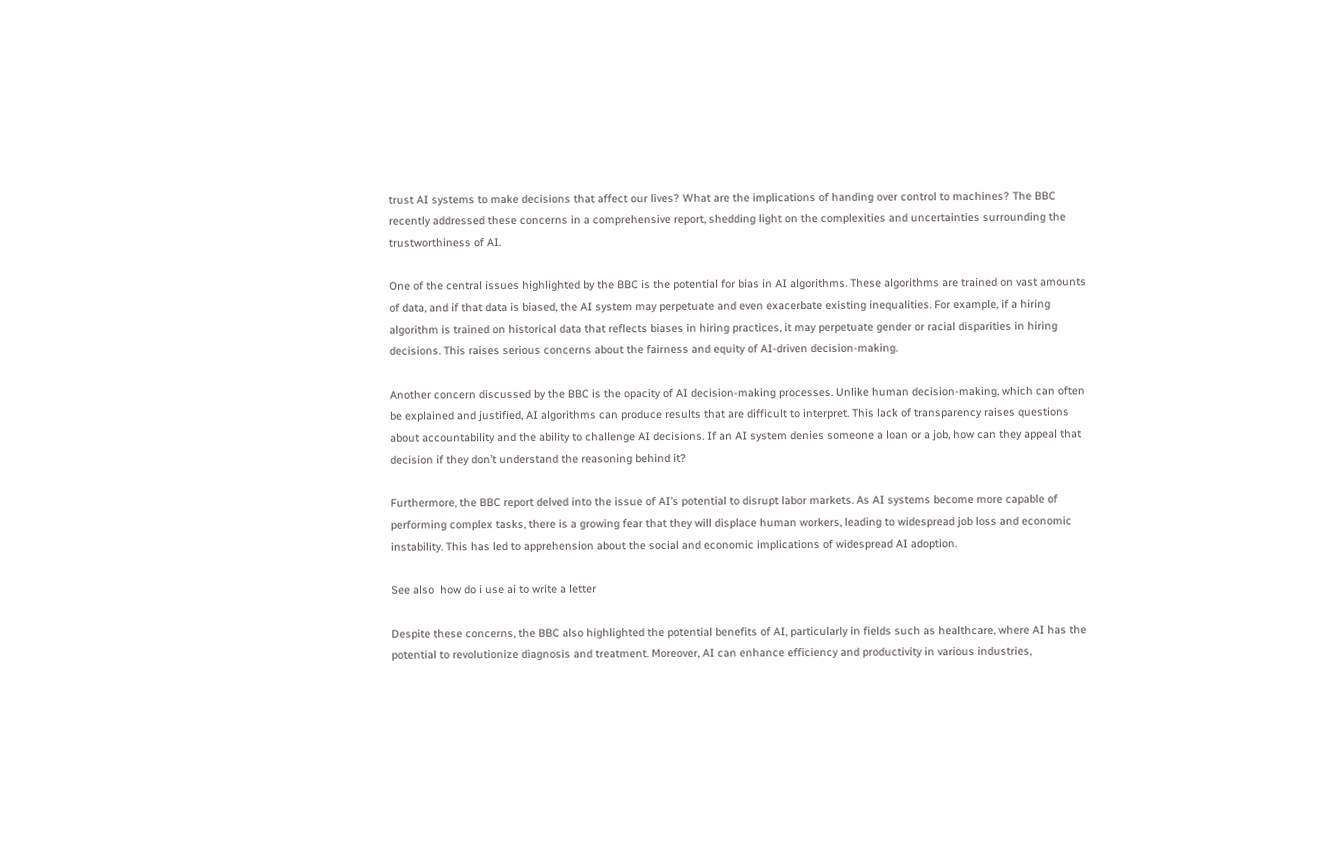trust AI systems to make decisions that affect our lives? What are the implications of handing over control to machines? The BBC recently addressed these concerns in a comprehensive report, shedding light on the complexities and uncertainties surrounding the trustworthiness of AI.

One of the central issues highlighted by the BBC is the potential for bias in AI algorithms. These algorithms are trained on vast amounts of data, and if that data is biased, the AI system may perpetuate and even exacerbate existing inequalities. For example, if a hiring algorithm is trained on historical data that reflects biases in hiring practices, it may perpetuate gender or racial disparities in hiring decisions. This raises serious concerns about the fairness and equity of AI-driven decision-making.

Another concern discussed by the BBC is the opacity of AI decision-making processes. Unlike human decision-making, which can often be explained and justified, AI algorithms can produce results that are difficult to interpret. This lack of transparency raises questions about accountability and the ability to challenge AI decisions. If an AI system denies someone a loan or a job, how can they appeal that decision if they don’t understand the reasoning behind it?

Furthermore, the BBC report delved into the issue of AI’s potential to disrupt labor markets. As AI systems become more capable of performing complex tasks, there is a growing fear that they will displace human workers, leading to widespread job loss and economic instability. This has led to apprehension about the social and economic implications of widespread AI adoption.

See also  how do i use ai to write a letter

Despite these concerns, the BBC also highlighted the potential benefits of AI, particularly in fields such as healthcare, where AI has the potential to revolutionize diagnosis and treatment. Moreover, AI can enhance efficiency and productivity in various industries,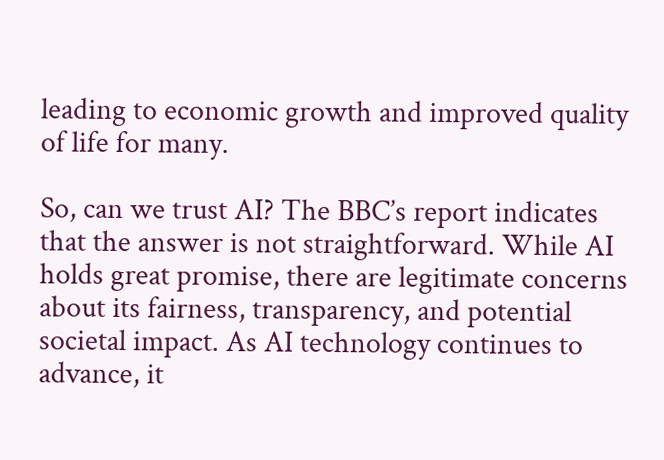leading to economic growth and improved quality of life for many.

So, can we trust AI? The BBC’s report indicates that the answer is not straightforward. While AI holds great promise, there are legitimate concerns about its fairness, transparency, and potential societal impact. As AI technology continues to advance, it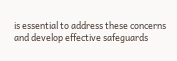is essential to address these concerns and develop effective safeguards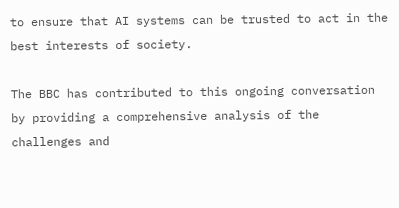to ensure that AI systems can be trusted to act in the best interests of society.

The BBC has contributed to this ongoing conversation by providing a comprehensive analysis of the challenges and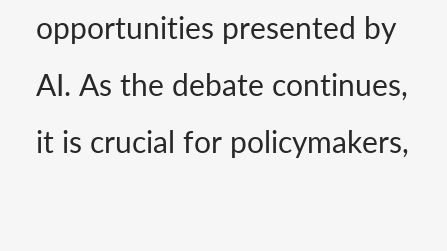opportunities presented by AI. As the debate continues, it is crucial for policymakers,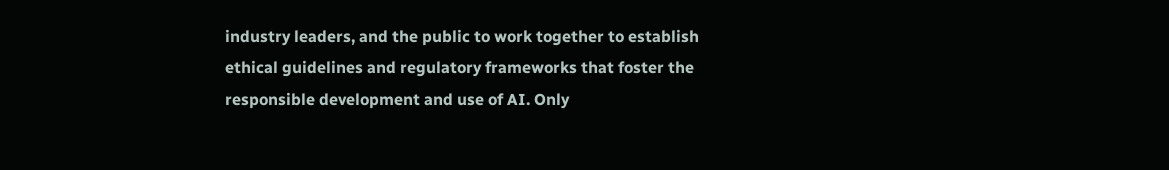industry leaders, and the public to work together to establish ethical guidelines and regulatory frameworks that foster the responsible development and use of AI. Only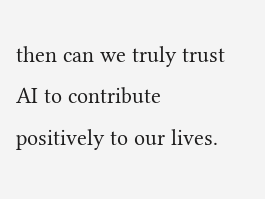then can we truly trust AI to contribute positively to our lives.